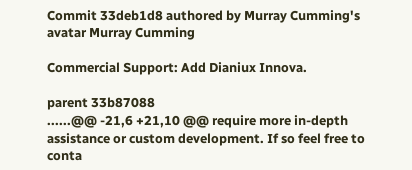Commit 33deb1d8 authored by Murray Cumming's avatar Murray Cumming

Commercial Support: Add Dianiux Innova.

parent 33b87088
......@@ -21,6 +21,10 @@ require more in-depth assistance or custom development. If so feel free to conta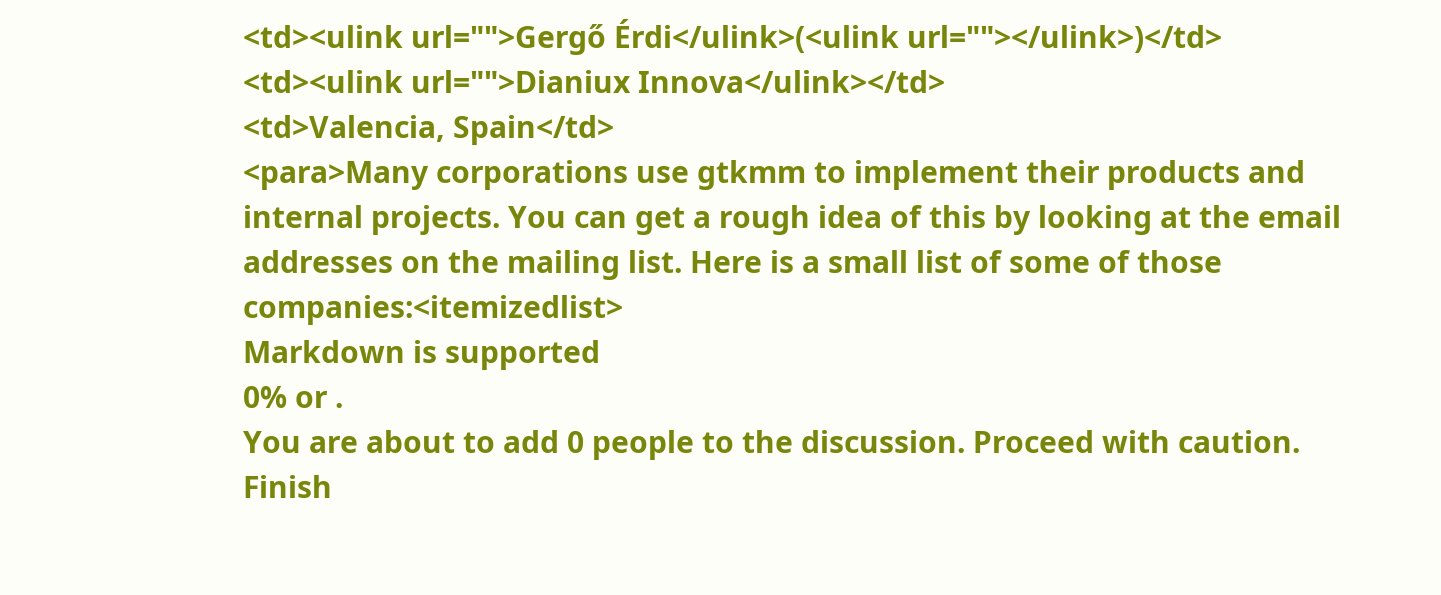<td><ulink url="">Gergő Érdi</ulink>(<ulink url=""></ulink>)</td>
<td><ulink url="">Dianiux Innova</ulink></td>
<td>Valencia, Spain</td>
<para>Many corporations use gtkmm to implement their products and internal projects. You can get a rough idea of this by looking at the email addresses on the mailing list. Here is a small list of some of those companies:<itemizedlist>
Markdown is supported
0% or .
You are about to add 0 people to the discussion. Proceed with caution.
Finish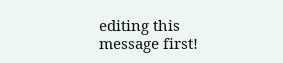editing this message first!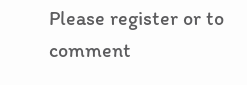Please register or to comment